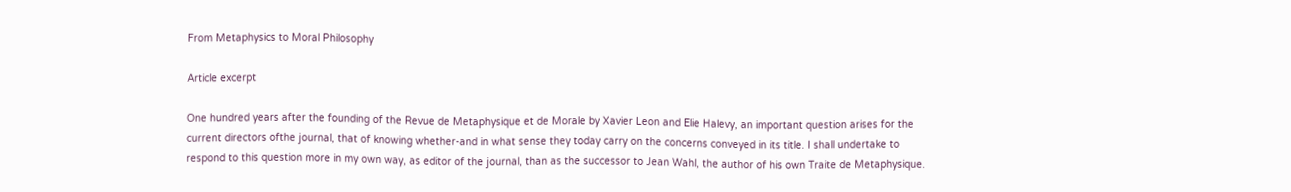From Metaphysics to Moral Philosophy

Article excerpt

One hundred years after the founding of the Revue de Metaphysique et de Morale by Xavier Leon and Elie Halevy, an important question arises for the current directors ofthe journal, that of knowing whether-and in what sense they today carry on the concerns conveyed in its title. I shall undertake to respond to this question more in my own way, as editor of the journal, than as the successor to Jean Wahl, the author of his own Traite de Metaphysique.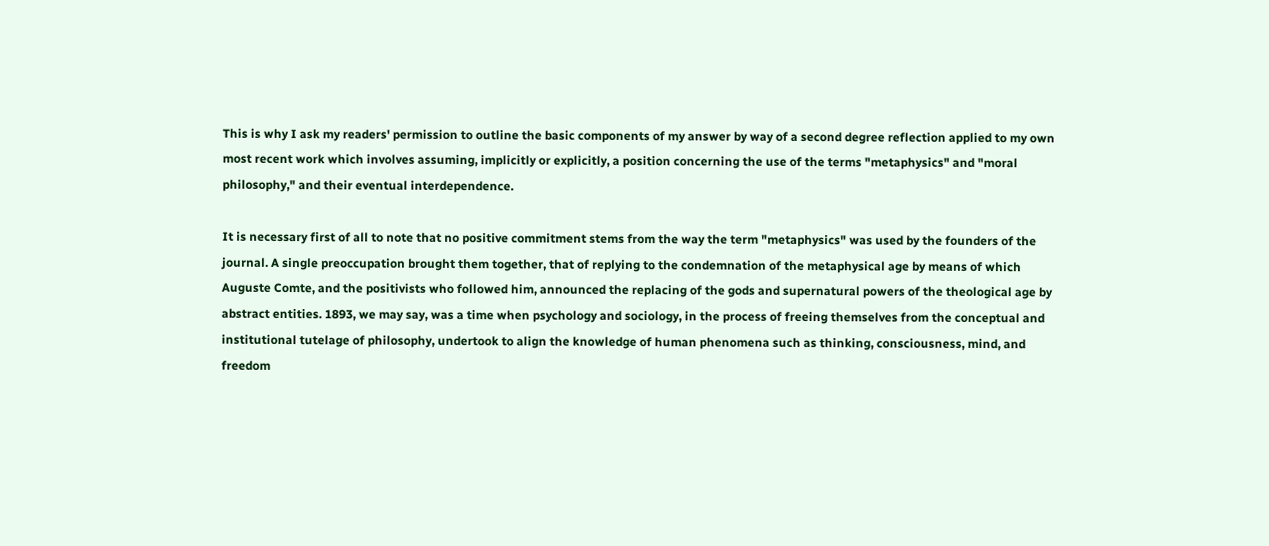This is why I ask my readers' permission to outline the basic components of my answer by way of a second degree reflection applied to my own most recent work which involves assuming, implicitly or explicitly, a position concerning the use of the terms "metaphysics" and "moral philosophy," and their eventual interdependence.

It is necessary first of all to note that no positive commitment stems from the way the term "metaphysics" was used by the founders of the journal. A single preoccupation brought them together, that of replying to the condemnation of the metaphysical age by means of which Auguste Comte, and the positivists who followed him, announced the replacing of the gods and supernatural powers of the theological age by abstract entities. 1893, we may say, was a time when psychology and sociology, in the process of freeing themselves from the conceptual and institutional tutelage of philosophy, undertook to align the knowledge of human phenomena such as thinking, consciousness, mind, and freedom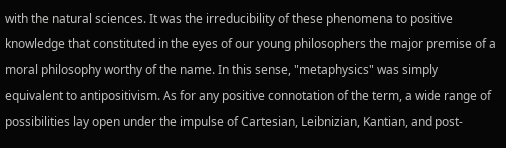with the natural sciences. It was the irreducibility of these phenomena to positive knowledge that constituted in the eyes of our young philosophers the major premise of a moral philosophy worthy of the name. In this sense, "metaphysics" was simply equivalent to antipositivism. As for any positive connotation of the term, a wide range of possibilities lay open under the impulse of Cartesian, Leibnizian, Kantian, and post-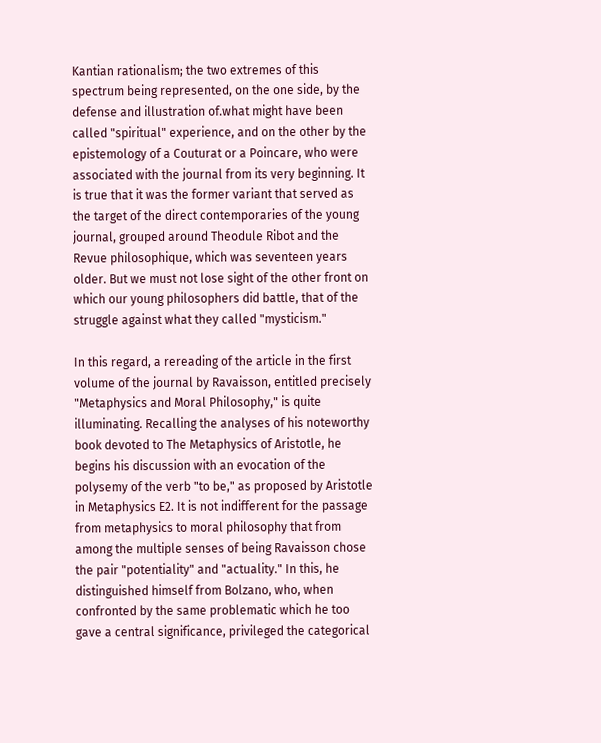Kantian rationalism; the two extremes of this spectrum being represented, on the one side, by the defense and illustration of.what might have been called "spiritual" experience, and on the other by the epistemology of a Couturat or a Poincare, who were associated with the journal from its very beginning. It is true that it was the former variant that served as the target of the direct contemporaries of the young journal, grouped around Theodule Ribot and the Revue philosophique, which was seventeen years older. But we must not lose sight of the other front on which our young philosophers did battle, that of the struggle against what they called "mysticism."

In this regard, a rereading of the article in the first volume of the journal by Ravaisson, entitled precisely "Metaphysics and Moral Philosophy," is quite illuminating. Recalling the analyses of his noteworthy book devoted to The Metaphysics of Aristotle, he begins his discussion with an evocation of the polysemy of the verb "to be," as proposed by Aristotle in Metaphysics E2. It is not indifferent for the passage from metaphysics to moral philosophy that from among the multiple senses of being Ravaisson chose the pair "potentiality" and "actuality." In this, he distinguished himself from Bolzano, who, when confronted by the same problematic which he too gave a central significance, privileged the categorical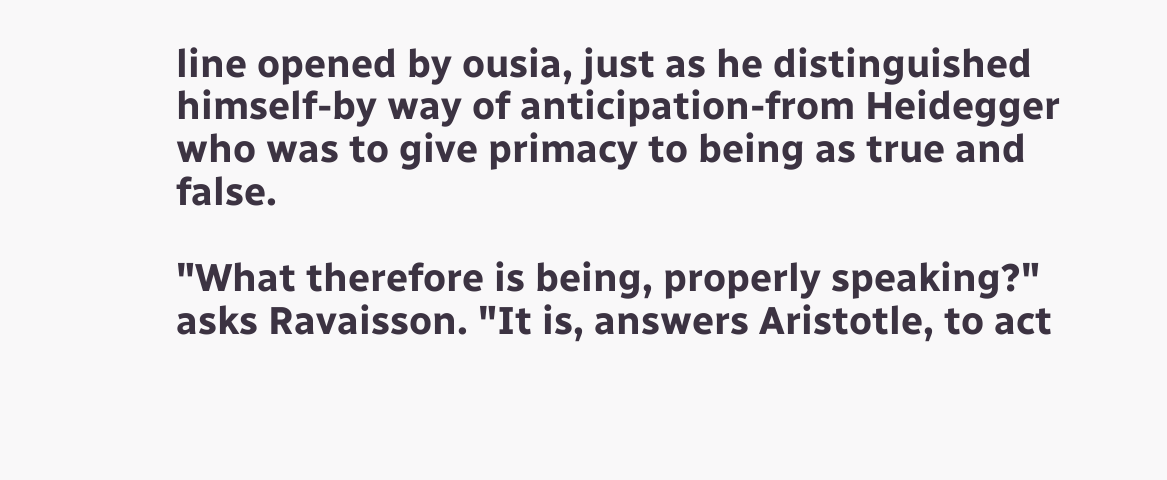line opened by ousia, just as he distinguished himself-by way of anticipation-from Heidegger who was to give primacy to being as true and false.

"What therefore is being, properly speaking?" asks Ravaisson. "It is, answers Aristotle, to act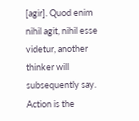[agir]. Quod enim nihil agit, nihil esse videtur, another thinker will subsequently say. Action is the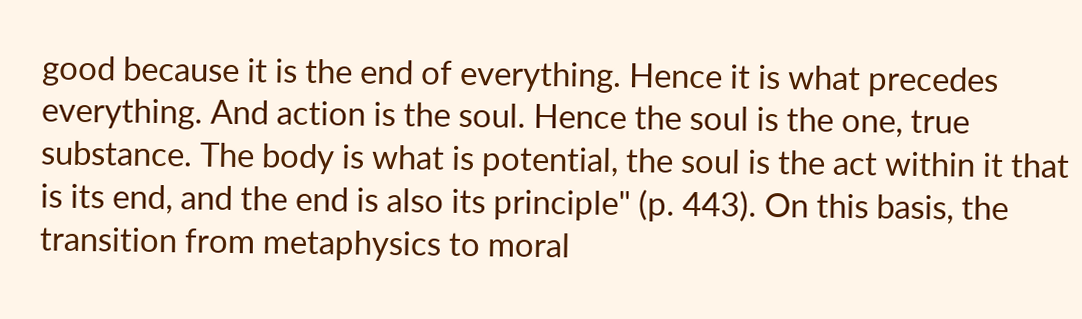good because it is the end of everything. Hence it is what precedes everything. And action is the soul. Hence the soul is the one, true substance. The body is what is potential, the soul is the act within it that is its end, and the end is also its principle" (p. 443). On this basis, the transition from metaphysics to moral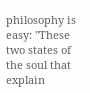philosophy is easy: "These two states of the soul that explain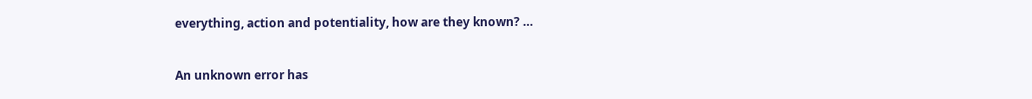everything, action and potentiality, how are they known? …


An unknown error has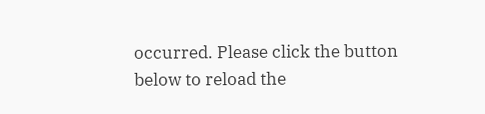occurred. Please click the button below to reload the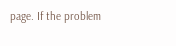page. If the problem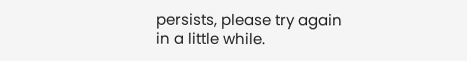persists, please try again in a little while.